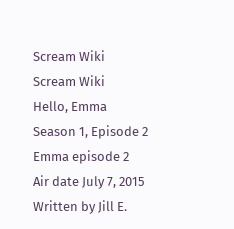Scream Wiki
Scream Wiki
Hello, Emma
Season 1, Episode 2
Emma episode 2
Air date July 7, 2015
Written by Jill E.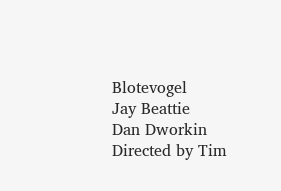Blotevogel
Jay Beattie
Dan Dworkin
Directed by Tim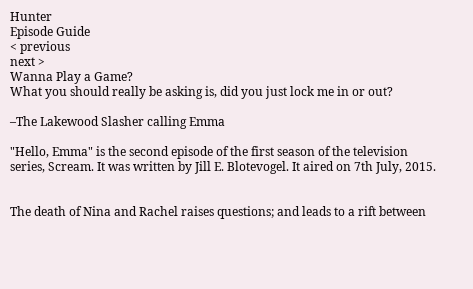Hunter
Episode Guide
< previous
next >
Wanna Play a Game?
What you should really be asking is, did you just lock me in or out?

–The Lakewood Slasher calling Emma

"Hello, Emma" is the second episode of the first season of the television series, Scream. It was written by Jill E. Blotevogel. It aired on 7th July, 2015.


The death of Nina and Rachel raises questions; and leads to a rift between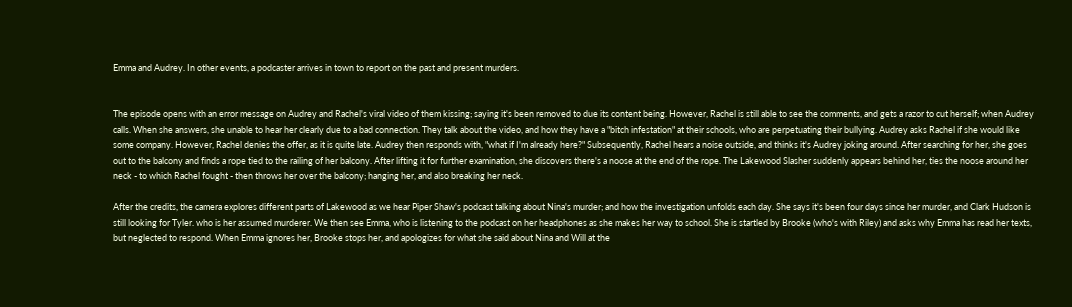Emma and Audrey. In other events, a podcaster arrives in town to report on the past and present murders.


The episode opens with an error message on Audrey and Rachel's viral video of them kissing; saying it's been removed to due its content being. However, Rachel is still able to see the comments, and gets a razor to cut herself; when Audrey calls. When she answers, she unable to hear her clearly due to a bad connection. They talk about the video, and how they have a "bitch infestation" at their schools, who are perpetuating their bullying. Audrey asks Rachel if she would like some company. However, Rachel denies the offer, as it is quite late. Audrey then responds with, "what if I'm already here?" Subsequently, Rachel hears a noise outside, and thinks it's Audrey joking around. After searching for her, she goes out to the balcony and finds a rope tied to the railing of her balcony. After lifting it for further examination, she discovers there's a noose at the end of the rope. The Lakewood Slasher suddenly appears behind her, ties the noose around her neck - to which Rachel fought - then throws her over the balcony; hanging her, and also breaking her neck.

After the credits, the camera explores different parts of Lakewood as we hear Piper Shaw's podcast talking about Nina's murder; and how the investigation unfolds each day. She says it's been four days since her murder, and Clark Hudson is still looking for Tyler. who is her assumed murderer. We then see Emma, who is listening to the podcast on her headphones as she makes her way to school. She is startled by Brooke (who's with Riley) and asks why Emma has read her texts, but neglected to respond. When Emma ignores her, Brooke stops her, and apologizes for what she said about Nina and Will at the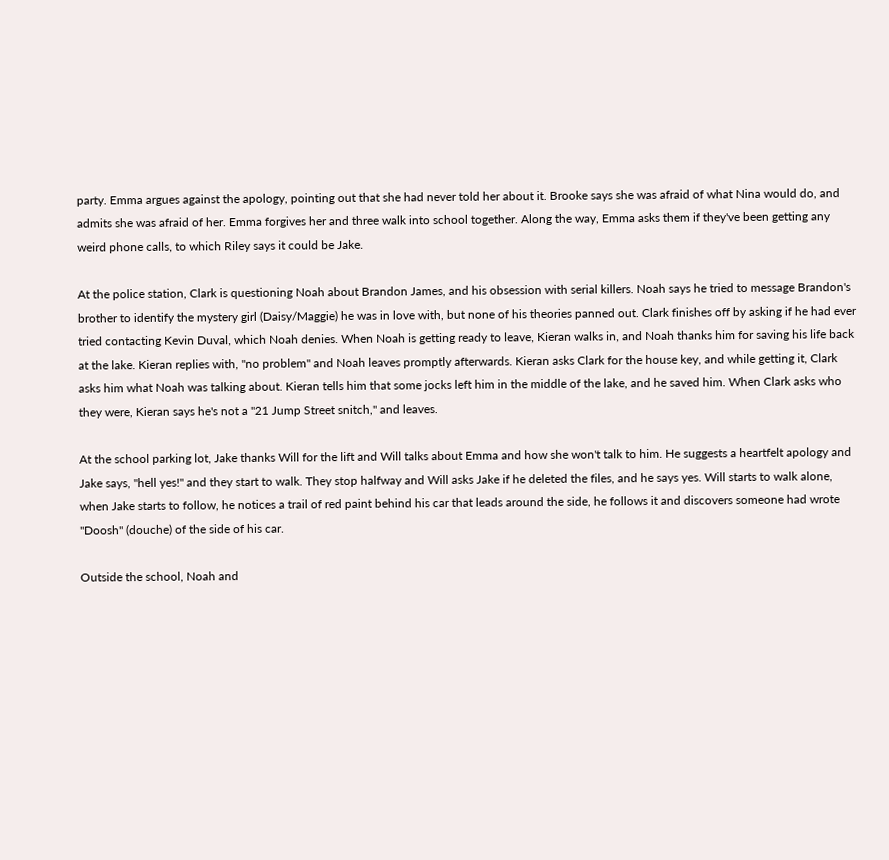party. Emma argues against the apology, pointing out that she had never told her about it. Brooke says she was afraid of what Nina would do, and admits she was afraid of her. Emma forgives her and three walk into school together. Along the way, Emma asks them if they've been getting any weird phone calls, to which Riley says it could be Jake.

At the police station, Clark is questioning Noah about Brandon James, and his obsession with serial killers. Noah says he tried to message Brandon's brother to identify the mystery girl (Daisy/Maggie) he was in love with, but none of his theories panned out. Clark finishes off by asking if he had ever tried contacting Kevin Duval, which Noah denies. When Noah is getting ready to leave, Kieran walks in, and Noah thanks him for saving his life back at the lake. Kieran replies with, "no problem" and Noah leaves promptly afterwards. Kieran asks Clark for the house key, and while getting it, Clark asks him what Noah was talking about. Kieran tells him that some jocks left him in the middle of the lake, and he saved him. When Clark asks who they were, Kieran says he's not a "21 Jump Street snitch," and leaves.

At the school parking lot, Jake thanks Will for the lift and Will talks about Emma and how she won't talk to him. He suggests a heartfelt apology and Jake says, "hell yes!" and they start to walk. They stop halfway and Will asks Jake if he deleted the files, and he says yes. Will starts to walk alone, when Jake starts to follow, he notices a trail of red paint behind his car that leads around the side, he follows it and discovers someone had wrote "Doosh" (douche) of the side of his car.

Outside the school, Noah and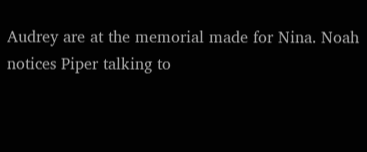Audrey are at the memorial made for Nina. Noah notices Piper talking to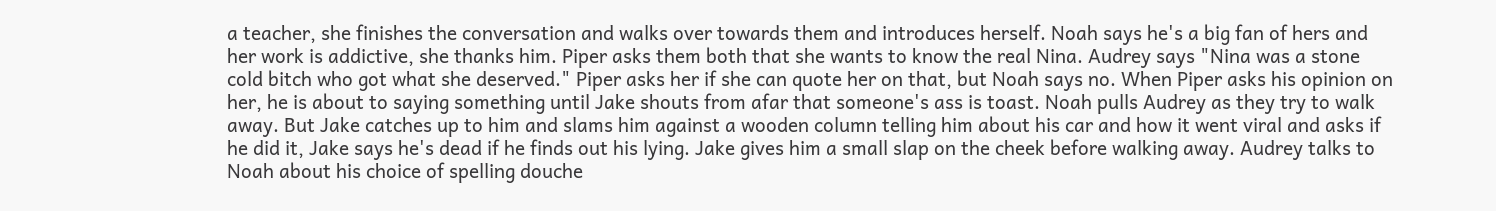a teacher, she finishes the conversation and walks over towards them and introduces herself. Noah says he's a big fan of hers and her work is addictive, she thanks him. Piper asks them both that she wants to know the real Nina. Audrey says "Nina was a stone cold bitch who got what she deserved." Piper asks her if she can quote her on that, but Noah says no. When Piper asks his opinion on her, he is about to saying something until Jake shouts from afar that someone's ass is toast. Noah pulls Audrey as they try to walk away. But Jake catches up to him and slams him against a wooden column telling him about his car and how it went viral and asks if he did it, Jake says he's dead if he finds out his lying. Jake gives him a small slap on the cheek before walking away. Audrey talks to Noah about his choice of spelling douche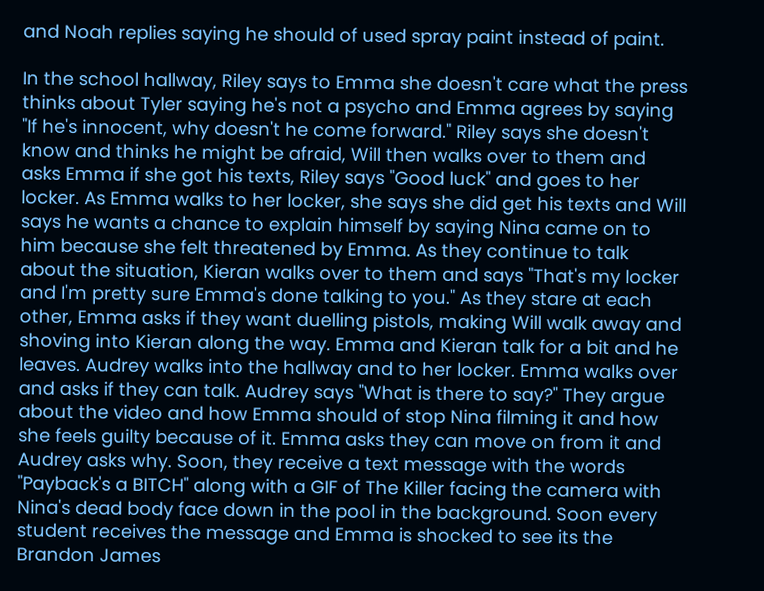and Noah replies saying he should of used spray paint instead of paint.

In the school hallway, Riley says to Emma she doesn't care what the press thinks about Tyler saying he's not a psycho and Emma agrees by saying "If he's innocent, why doesn't he come forward." Riley says she doesn't know and thinks he might be afraid, Will then walks over to them and asks Emma if she got his texts, Riley says "Good luck" and goes to her locker. As Emma walks to her locker, she says she did get his texts and Will says he wants a chance to explain himself by saying Nina came on to him because she felt threatened by Emma. As they continue to talk about the situation, Kieran walks over to them and says "That's my locker and I'm pretty sure Emma's done talking to you." As they stare at each other, Emma asks if they want duelling pistols, making Will walk away and shoving into Kieran along the way. Emma and Kieran talk for a bit and he leaves. Audrey walks into the hallway and to her locker. Emma walks over and asks if they can talk. Audrey says "What is there to say?" They argue about the video and how Emma should of stop Nina filming it and how she feels guilty because of it. Emma asks they can move on from it and Audrey asks why. Soon, they receive a text message with the words "Payback's a BITCH" along with a GIF of The Killer facing the camera with Nina's dead body face down in the pool in the background. Soon every student receives the message and Emma is shocked to see its the Brandon James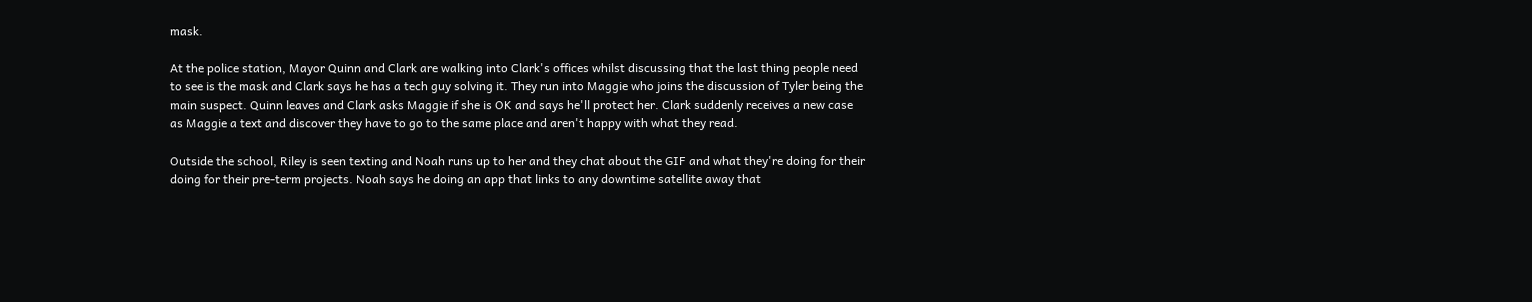mask.

At the police station, Mayor Quinn and Clark are walking into Clark's offices whilst discussing that the last thing people need to see is the mask and Clark says he has a tech guy solving it. They run into Maggie who joins the discussion of Tyler being the main suspect. Quinn leaves and Clark asks Maggie if she is OK and says he'll protect her. Clark suddenly receives a new case as Maggie a text and discover they have to go to the same place and aren't happy with what they read.

Outside the school, Riley is seen texting and Noah runs up to her and they chat about the GIF and what they're doing for their doing for their pre-term projects. Noah says he doing an app that links to any downtime satellite away that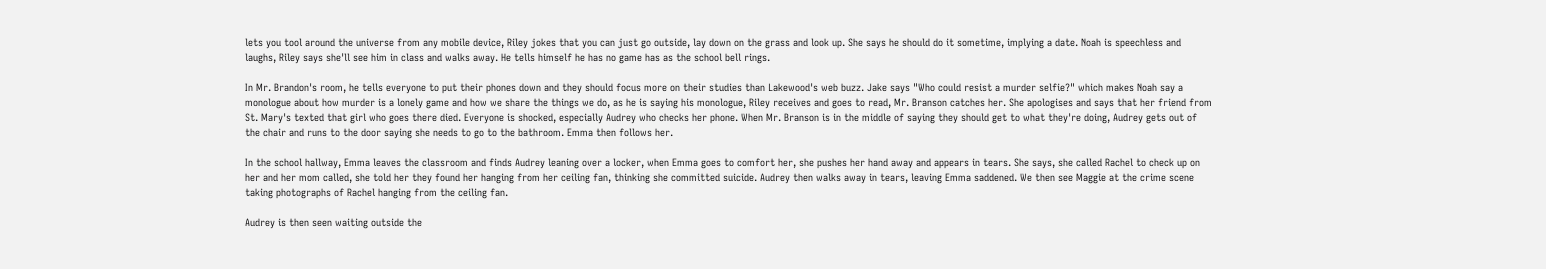lets you tool around the universe from any mobile device, Riley jokes that you can just go outside, lay down on the grass and look up. She says he should do it sometime, implying a date. Noah is speechless and laughs, Riley says she'll see him in class and walks away. He tells himself he has no game has as the school bell rings.

In Mr. Brandon's room, he tells everyone to put their phones down and they should focus more on their studies than Lakewood's web buzz. Jake says "Who could resist a murder selfie?" which makes Noah say a monologue about how murder is a lonely game and how we share the things we do, as he is saying his monologue, Riley receives and goes to read, Mr. Branson catches her. She apologises and says that her friend from St. Mary's texted that girl who goes there died. Everyone is shocked, especially Audrey who checks her phone. When Mr. Branson is in the middle of saying they should get to what they're doing, Audrey gets out of the chair and runs to the door saying she needs to go to the bathroom. Emma then follows her.

In the school hallway, Emma leaves the classroom and finds Audrey leaning over a locker, when Emma goes to comfort her, she pushes her hand away and appears in tears. She says, she called Rachel to check up on her and her mom called, she told her they found her hanging from her ceiling fan, thinking she committed suicide. Audrey then walks away in tears, leaving Emma saddened. We then see Maggie at the crime scene taking photographs of Rachel hanging from the ceiling fan.

Audrey is then seen waiting outside the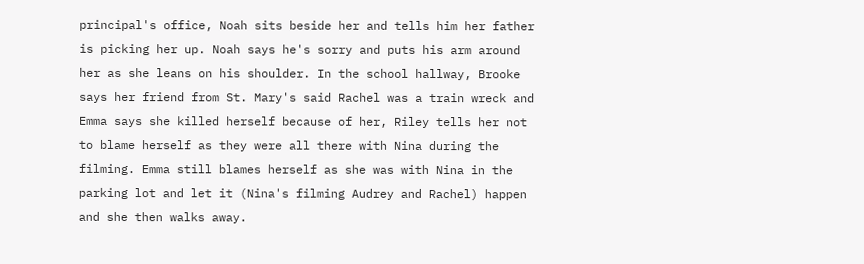principal's office, Noah sits beside her and tells him her father is picking her up. Noah says he's sorry and puts his arm around her as she leans on his shoulder. In the school hallway, Brooke says her friend from St. Mary's said Rachel was a train wreck and Emma says she killed herself because of her, Riley tells her not to blame herself as they were all there with Nina during the filming. Emma still blames herself as she was with Nina in the parking lot and let it (Nina's filming Audrey and Rachel) happen and she then walks away.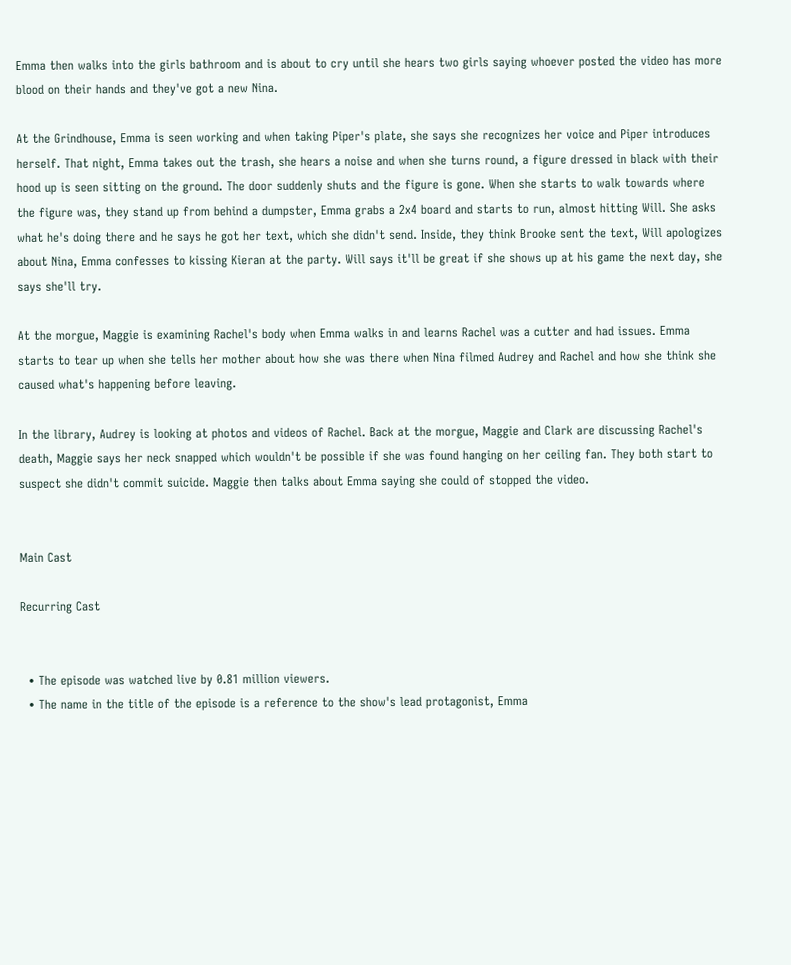Emma then walks into the girls bathroom and is about to cry until she hears two girls saying whoever posted the video has more blood on their hands and they've got a new Nina.

At the Grindhouse, Emma is seen working and when taking Piper's plate, she says she recognizes her voice and Piper introduces herself. That night, Emma takes out the trash, she hears a noise and when she turns round, a figure dressed in black with their hood up is seen sitting on the ground. The door suddenly shuts and the figure is gone. When she starts to walk towards where the figure was, they stand up from behind a dumpster, Emma grabs a 2x4 board and starts to run, almost hitting Will. She asks what he's doing there and he says he got her text, which she didn't send. Inside, they think Brooke sent the text, Will apologizes about Nina, Emma confesses to kissing Kieran at the party. Will says it'll be great if she shows up at his game the next day, she says she'll try.

At the morgue, Maggie is examining Rachel's body when Emma walks in and learns Rachel was a cutter and had issues. Emma starts to tear up when she tells her mother about how she was there when Nina filmed Audrey and Rachel and how she think she caused what's happening before leaving.

In the library, Audrey is looking at photos and videos of Rachel. Back at the morgue, Maggie and Clark are discussing Rachel's death, Maggie says her neck snapped which wouldn't be possible if she was found hanging on her ceiling fan. They both start to suspect she didn't commit suicide. Maggie then talks about Emma saying she could of stopped the video.


Main Cast

Recurring Cast


  • The episode was watched live by 0.81 million viewers.
  • The name in the title of the episode is a reference to the show's lead protagonist, Emma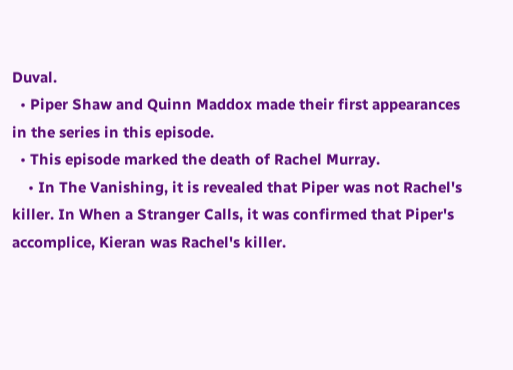Duval.
  • Piper Shaw and Quinn Maddox made their first appearances in the series in this episode.
  • This episode marked the death of Rachel Murray.
    • In The Vanishing, it is revealed that Piper was not Rachel's killer. In When a Stranger Calls, it was confirmed that Piper's accomplice, Kieran was Rachel's killer.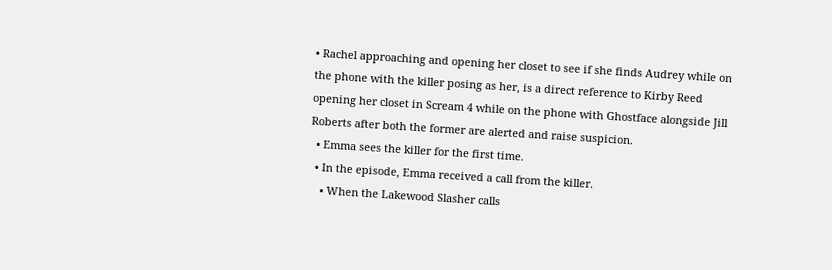• Rachel approaching and opening her closet to see if she finds Audrey while on the phone with the killer posing as her, is a direct reference to Kirby Reed opening her closet in Scream 4 while on the phone with Ghostface alongside Jill Roberts after both the former are alerted and raise suspicion.
  • Emma sees the killer for the first time.
  • In the episode, Emma received a call from the killer.
    • When the Lakewood Slasher calls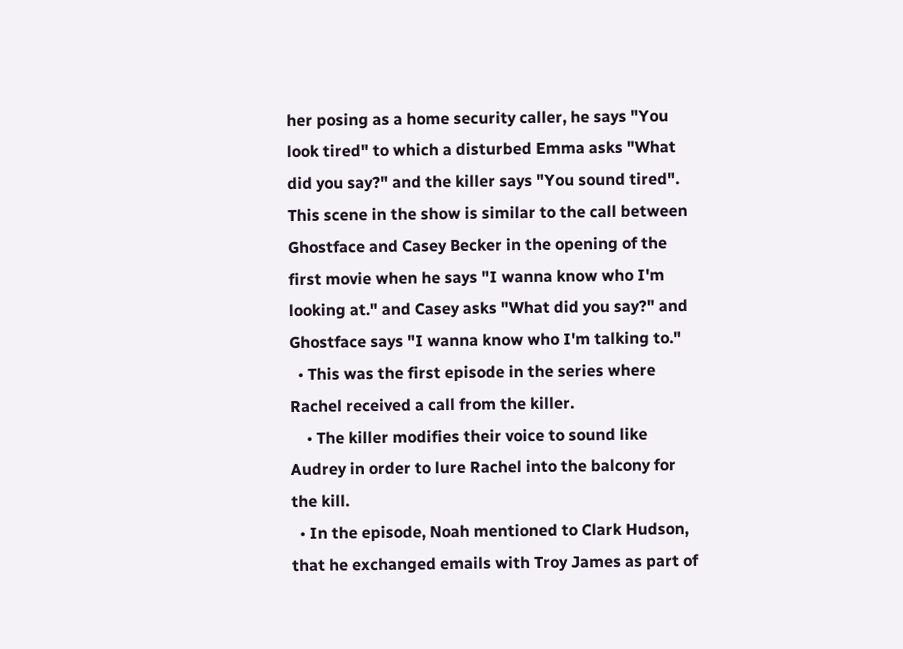her posing as a home security caller, he says "You look tired" to which a disturbed Emma asks "What did you say?" and the killer says "You sound tired". This scene in the show is similar to the call between Ghostface and Casey Becker in the opening of the first movie when he says "I wanna know who I'm looking at." and Casey asks "What did you say?" and Ghostface says "I wanna know who I'm talking to."
  • This was the first episode in the series where Rachel received a call from the killer.
    • The killer modifies their voice to sound like Audrey in order to lure Rachel into the balcony for the kill.
  • In the episode, Noah mentioned to Clark Hudson, that he exchanged emails with Troy James as part of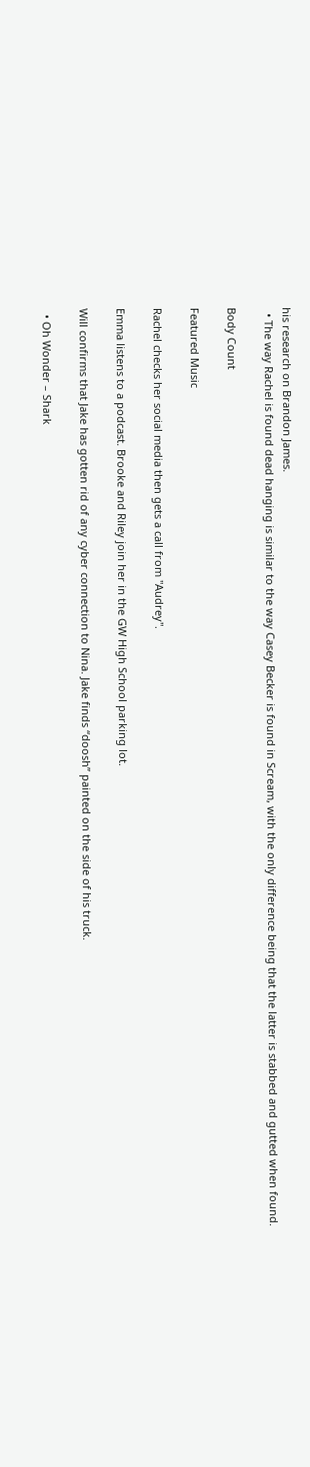his research on Brandon James.
  • The way Rachel is found dead hanging is similar to the way Casey Becker is found in Scream, with the only difference being that the latter is stabbed and gutted when found.

Body Count

Featured Music

Rachel checks her social media then gets a call from "Audrey".

Emma listens to a podcast. Brooke and Riley join her in the GW High School parking lot.

Will confirms that Jake has gotten rid of any cyber connection to Nina. Jake finds “doosh” painted on the side of his truck.

  • Oh Wonder – Shark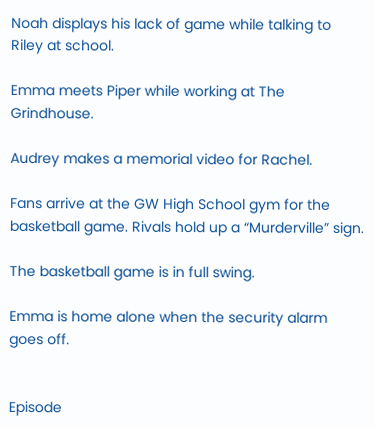Noah displays his lack of game while talking to Riley at school.

Emma meets Piper while working at The Grindhouse.

Audrey makes a memorial video for Rachel.

Fans arrive at the GW High School gym for the basketball game. Rivals hold up a “Murderville” sign.

The basketball game is in full swing.

Emma is home alone when the security alarm goes off.


Episode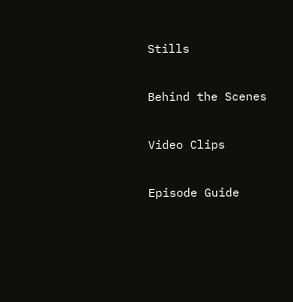Stills

Behind the Scenes

Video Clips

Episode Guide